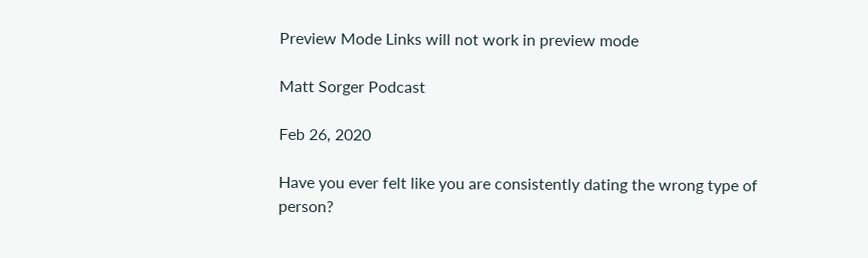Preview Mode Links will not work in preview mode

Matt Sorger Podcast

Feb 26, 2020

Have you ever felt like you are consistently dating the wrong type of person?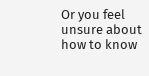Or you feel unsure about how to know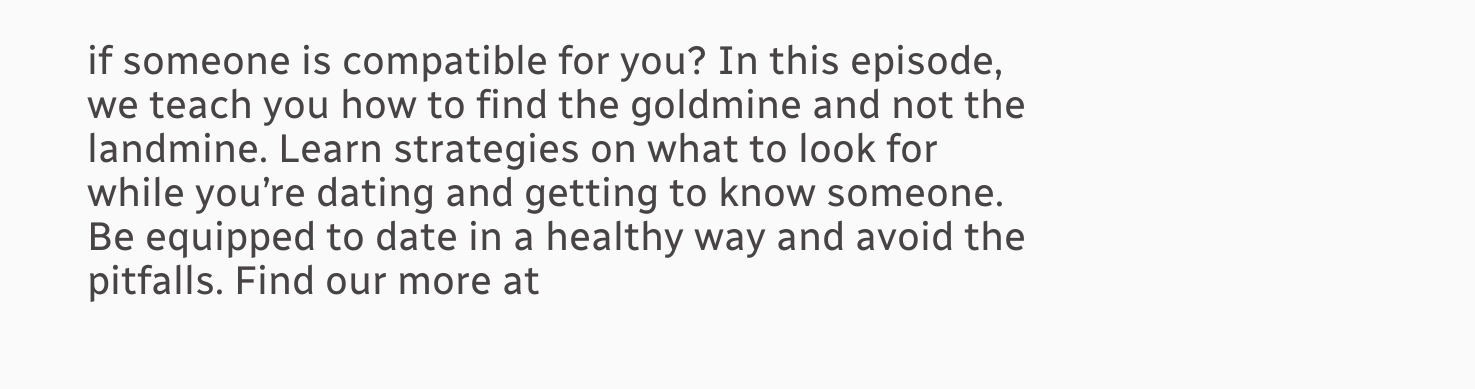if someone is compatible for you? In this episode, we teach you how to find the goldmine and not the landmine. Learn strategies on what to look for while you’re dating and getting to know someone. Be equipped to date in a healthy way and avoid the pitfalls. Find our more at